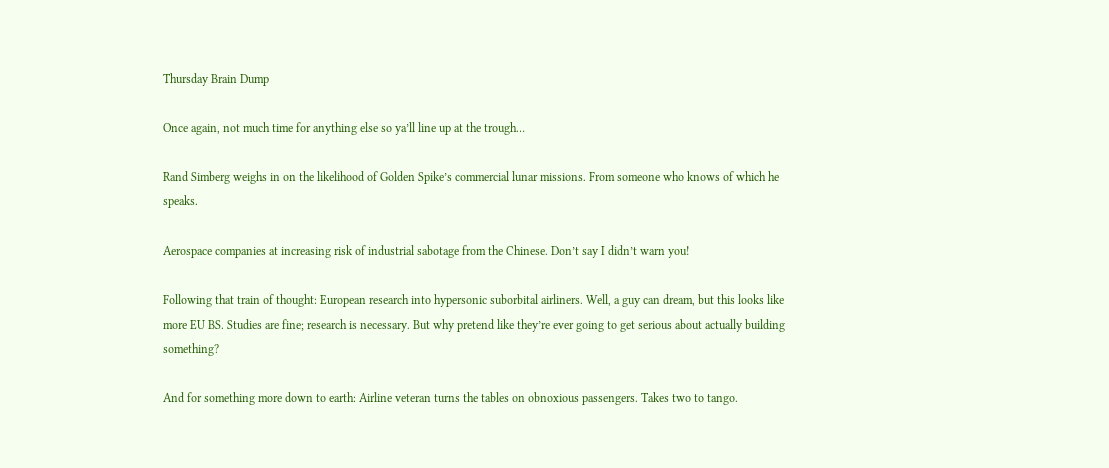Thursday Brain Dump

Once again, not much time for anything else so ya’ll line up at the trough…

Rand Simberg weighs in on the likelihood of Golden Spike’s commercial lunar missions. From someone who knows of which he speaks.

Aerospace companies at increasing risk of industrial sabotage from the Chinese. Don’t say I didn’t warn you!

Following that train of thought: European research into hypersonic suborbital airliners. Well, a guy can dream, but this looks like more EU BS. Studies are fine; research is necessary. But why pretend like they’re ever going to get serious about actually building something?

And for something more down to earth: Airline veteran turns the tables on obnoxious passengers. Takes two to tango.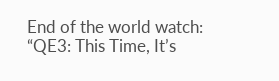End of the world watch: “QE3: This Time, It’s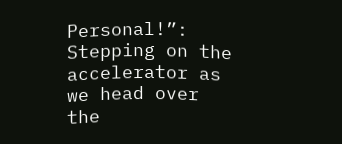Personal!”: Stepping on the accelerator as we head over the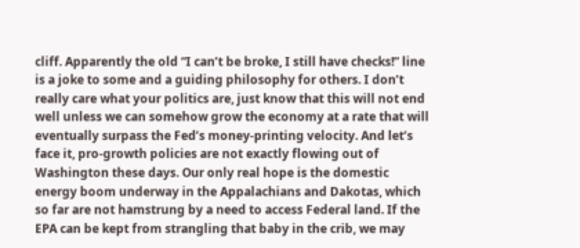cliff. Apparently the old “I can’t be broke, I still have checks!” line is a joke to some and a guiding philosophy for others. I don’t really care what your politics are, just know that this will not end well unless we can somehow grow the economy at a rate that will eventually surpass the Fed’s money-printing velocity. And let’s face it, pro-growth policies are not exactly flowing out of Washington these days. Our only real hope is the domestic energy boom underway in the Appalachians and Dakotas, which so far are not hamstrung by a need to access Federal land. If the EPA can be kept from strangling that baby in the crib, we may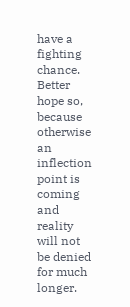have a fighting chance. Better hope so, because otherwise an inflection point is coming and reality will not be denied for much longer.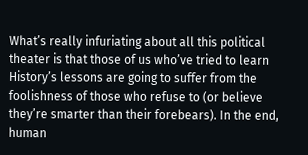What’s really infuriating about all this political theater is that those of us who’ve tried to learn History’s lessons are going to suffer from the foolishness of those who refuse to (or believe they’re smarter than their forebears). In the end, human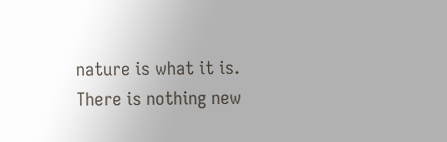nature is what it is. There is nothing new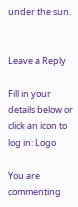under the sun.


Leave a Reply

Fill in your details below or click an icon to log in: Logo

You are commenting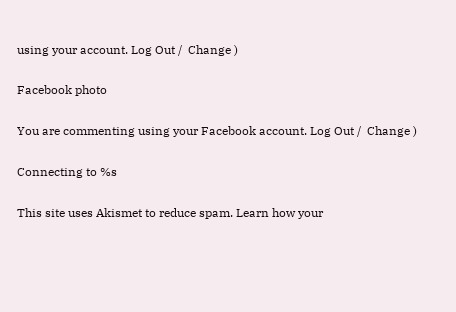using your account. Log Out /  Change )

Facebook photo

You are commenting using your Facebook account. Log Out /  Change )

Connecting to %s

This site uses Akismet to reduce spam. Learn how your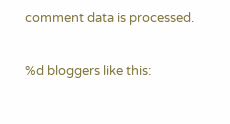comment data is processed.

%d bloggers like this: